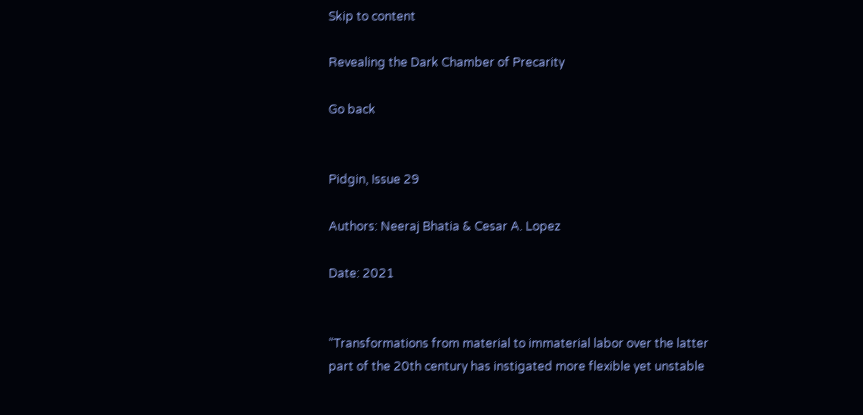Skip to content

Revealing the Dark Chamber of Precarity

Go back


Pidgin, Issue 29

Authors: Neeraj Bhatia & Cesar A. Lopez

Date: 2021


“Transformations from material to immaterial labor over the latter part of the 20th century has instigated more flexible yet unstable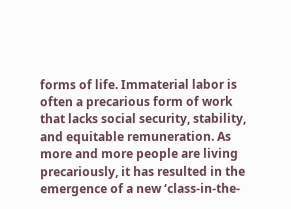forms of life. Immaterial labor is often a precarious form of work that lacks social security, stability, and equitable remuneration. As more and more people are living precariously, it has resulted in the emergence of a new ‘class-in-the-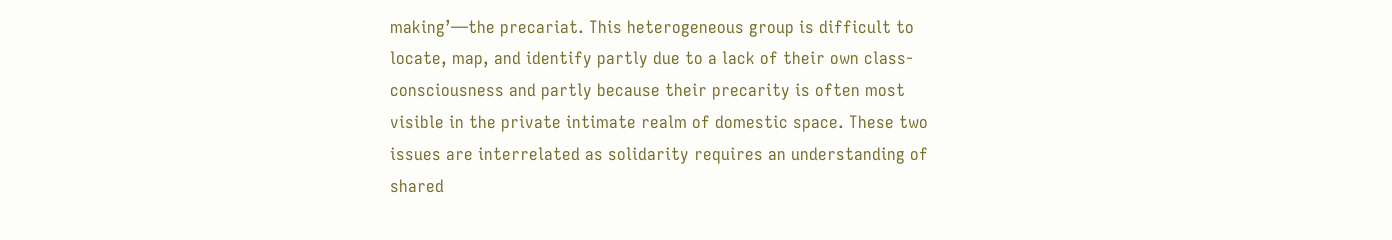making’—the precariat. This heterogeneous group is difficult to locate, map, and identify partly due to a lack of their own class-consciousness and partly because their precarity is often most visible in the private intimate realm of domestic space. These two issues are interrelated as solidarity requires an understanding of shared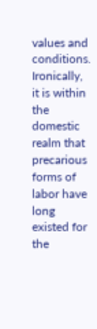values and conditions. Ironically, it is within the domestic realm that precarious forms of labor have long existed for the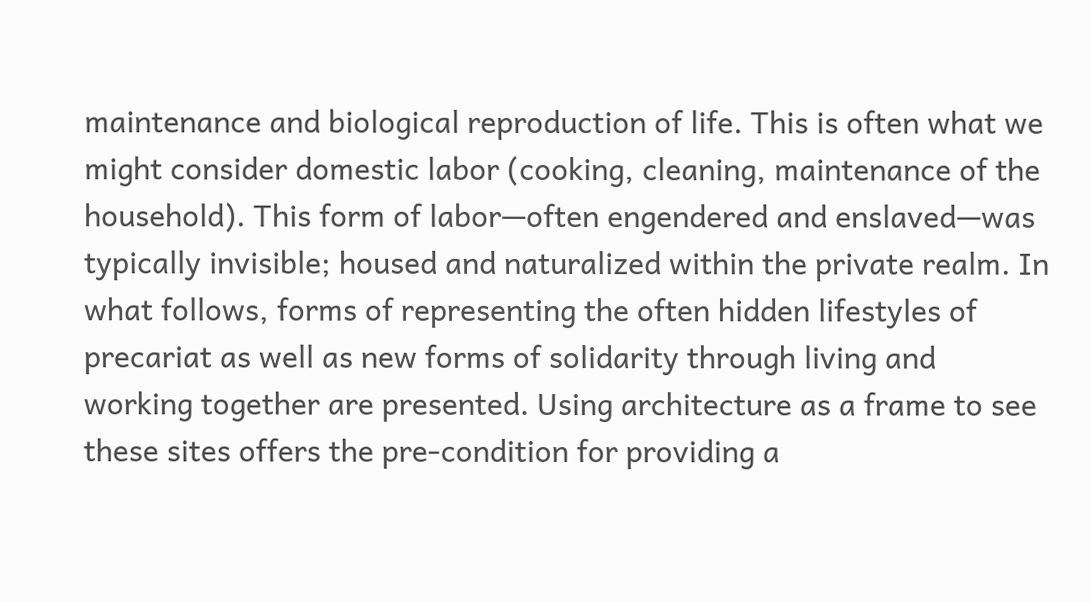maintenance and biological reproduction of life. This is often what we might consider domestic labor (cooking, cleaning, maintenance of the household). This form of labor—often engendered and enslaved—was typically invisible; housed and naturalized within the private realm. In what follows, forms of representing the often hidden lifestyles of precariat as well as new forms of solidarity through living and working together are presented. Using architecture as a frame to see these sites offers the pre-condition for providing a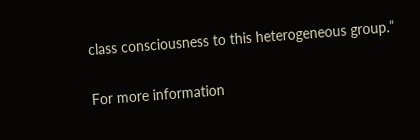class consciousness to this heterogeneous group.”

For more information